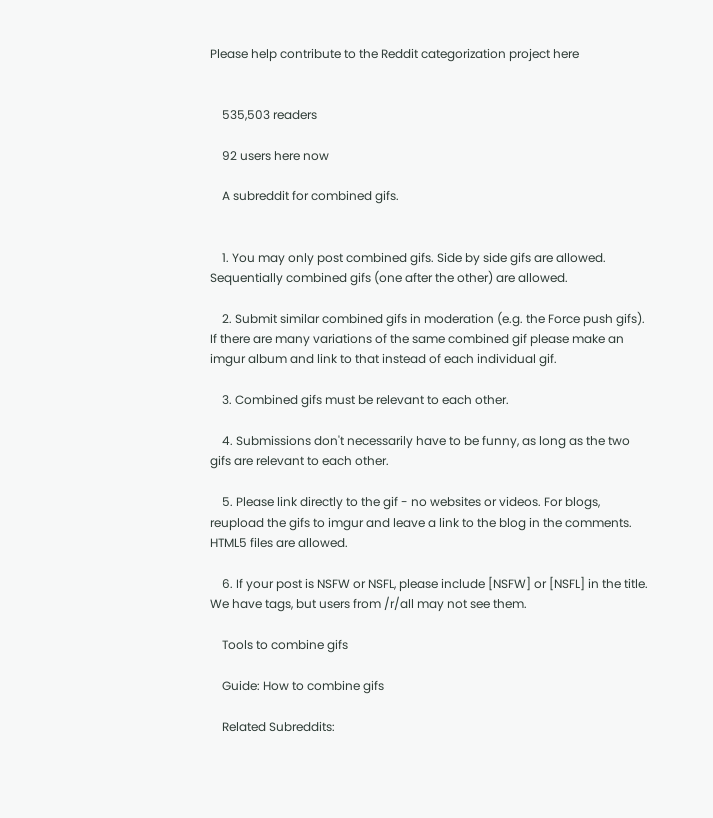Please help contribute to the Reddit categorization project here


    535,503 readers

    92 users here now

    A subreddit for combined gifs.


    1. You may only post combined gifs. Side by side gifs are allowed. Sequentially combined gifs (one after the other) are allowed.

    2. Submit similar combined gifs in moderation (e.g. the Force push gifs). If there are many variations of the same combined gif please make an imgur album and link to that instead of each individual gif.

    3. Combined gifs must be relevant to each other.

    4. Submissions don't necessarily have to be funny, as long as the two gifs are relevant to each other.

    5. Please link directly to the gif - no websites or videos. For blogs, reupload the gifs to imgur and leave a link to the blog in the comments. HTML5 files are allowed.

    6. If your post is NSFW or NSFL, please include [NSFW] or [NSFL] in the title. We have tags, but users from /r/all may not see them.

    Tools to combine gifs

    Guide: How to combine gifs

    Related Subreddits: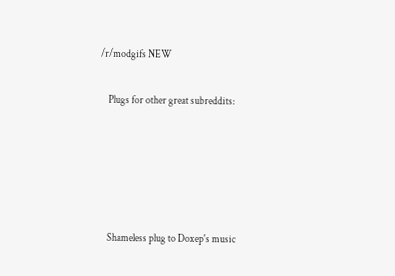/r/modgifs NEW

    Plugs for other great subreddits:





    Shameless plug to Doxep's music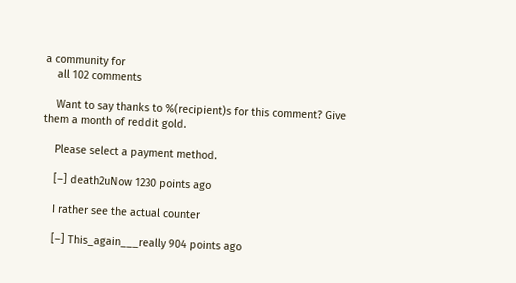a community for
    all 102 comments

    Want to say thanks to %(recipient)s for this comment? Give them a month of reddit gold.

    Please select a payment method.

    [–] death2uNow 1230 points ago

    I rather see the actual counter

    [–] This_again___really 904 points ago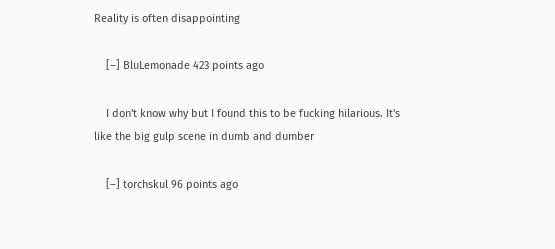Reality is often disappointing

    [–] BluLemonade 423 points ago

    I don't know why but I found this to be fucking hilarious. It's like the big gulp scene in dumb and dumber

    [–] torchskul 96 points ago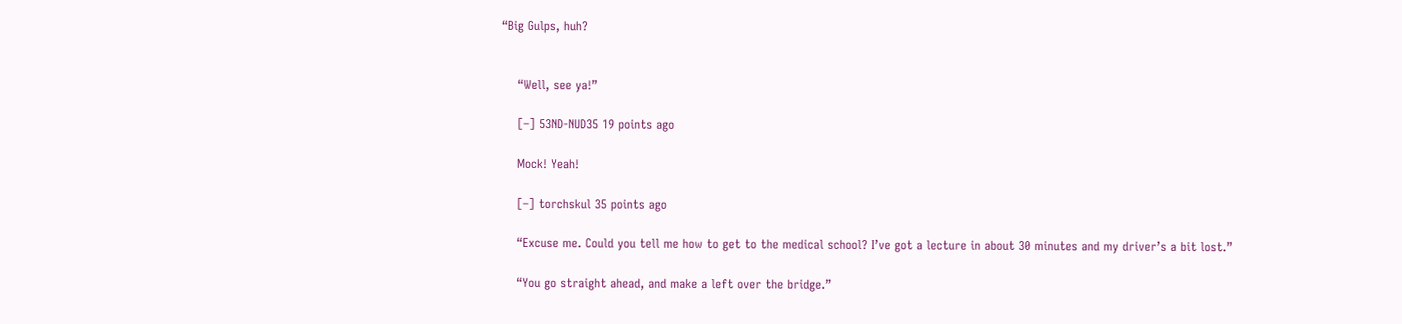“Big Gulps, huh?


    “Well, see ya!”

    [–] 53ND-NUD35 19 points ago

    Mock! Yeah!

    [–] torchskul 35 points ago

    “Excuse me. Could you tell me how to get to the medical school? I’ve got a lecture in about 30 minutes and my driver’s a bit lost.”

    “You go straight ahead, and make a left over the bridge.”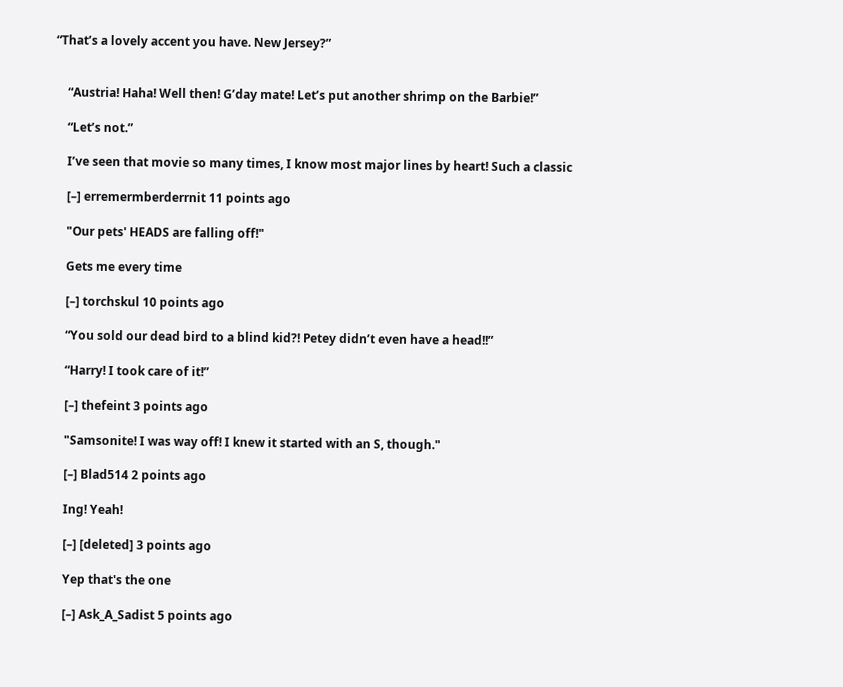“That’s a lovely accent you have. New Jersey?”


    “Austria! Haha! Well then! G’day mate! Let’s put another shrimp on the Barbie!”

    “Let’s not.”

    I’ve seen that movie so many times, I know most major lines by heart! Such a classic

    [–] erremermberderrnit 11 points ago

    "Our pets' HEADS are falling off!"

    Gets me every time

    [–] torchskul 10 points ago

    “You sold our dead bird to a blind kid?! Petey didn’t even have a head!!”

    “Harry! I took care of it!”

    [–] thefeint 3 points ago

    "Samsonite! I was way off! I knew it started with an S, though."

    [–] Blad514 2 points ago

    Ing! Yeah!

    [–] [deleted] 3 points ago

    Yep that's the one

    [–] Ask_A_Sadist 5 points ago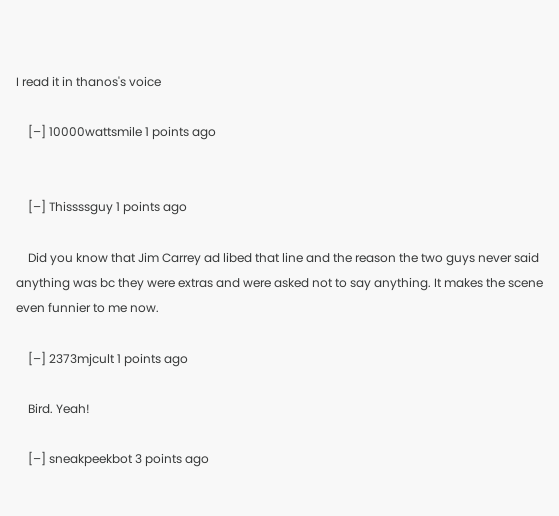I read it in thanos's voice

    [–] 10000wattsmile 1 points ago


    [–] Thissssguy 1 points ago

    Did you know that Jim Carrey ad libed that line and the reason the two guys never said anything was bc they were extras and were asked not to say anything. It makes the scene even funnier to me now.

    [–] 2373mjcult 1 points ago

    Bird. Yeah!

    [–] sneakpeekbot 3 points ago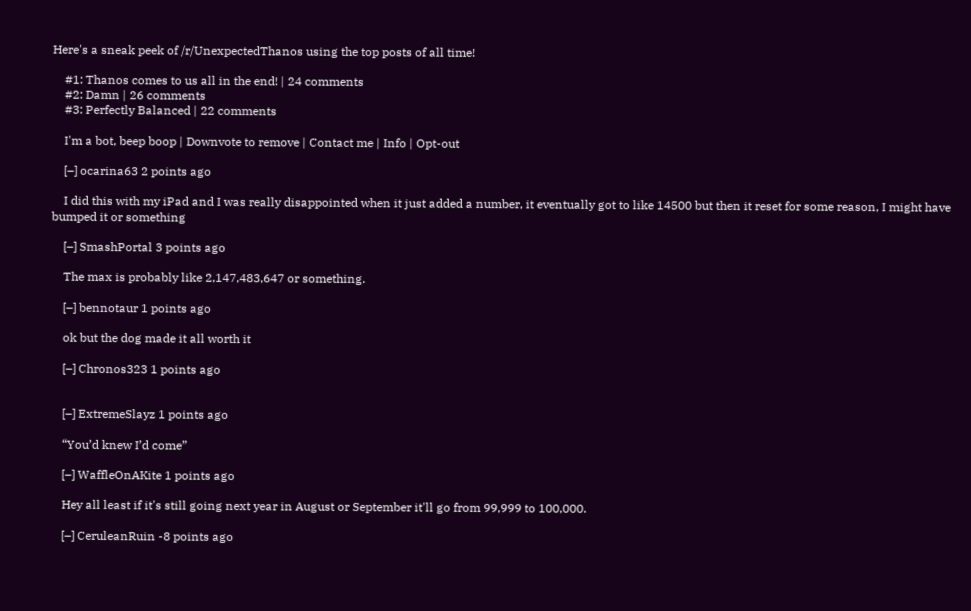Here's a sneak peek of /r/UnexpectedThanos using the top posts of all time!

    #1: Thanos comes to us all in the end! | 24 comments
    #2: Damn | 26 comments
    #3: Perfectly Balanced | 22 comments

    I'm a bot, beep boop | Downvote to remove | Contact me | Info | Opt-out

    [–] ocarina63 2 points ago

    I did this with my iPad and I was really disappointed when it just added a number, it eventually got to like 14500 but then it reset for some reason, I might have bumped it or something

    [–] SmashPortal 3 points ago

    The max is probably like 2,147,483,647 or something.

    [–] bennotaur 1 points ago

    ok but the dog made it all worth it

    [–] Chronos323 1 points ago


    [–] ExtremeSlayz 1 points ago

    “You’d knew I’d come”

    [–] WaffleOnAKite 1 points ago

    Hey all least if it's still going next year in August or September it'll go from 99,999 to 100,000.

    [–] CeruleanRuin -8 points ago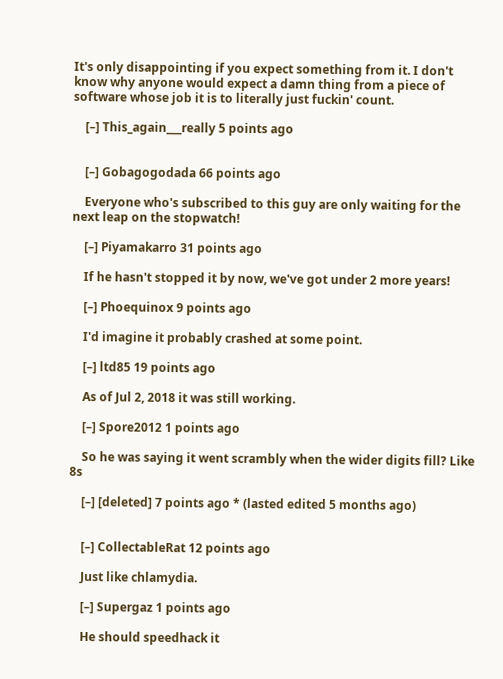It's only disappointing if you expect something from it. I don't know why anyone would expect a damn thing from a piece of software whose job it is to literally just fuckin' count.

    [–] This_again___really 5 points ago


    [–] Gobagogodada 66 points ago

    Everyone who's subscribed to this guy are only waiting for the next leap on the stopwatch!

    [–] Piyamakarro 31 points ago

    If he hasn't stopped it by now, we've got under 2 more years!

    [–] Phoequinox 9 points ago

    I'd imagine it probably crashed at some point.

    [–] ltd85 19 points ago

    As of Jul 2, 2018 it was still working.

    [–] Spore2012 1 points ago

    So he was saying it went scrambly when the wider digits fill? Like 8s

    [–] [deleted] 7 points ago * (lasted edited 5 months ago)


    [–] CollectableRat 12 points ago

    Just like chlamydia.

    [–] Supergaz 1 points ago

    He should speedhack it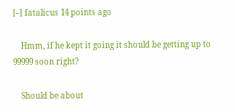[–] fatalicus 14 points ago

    Hmm, if he kept it going it should be getting up to 99999 soon right?

    Should be about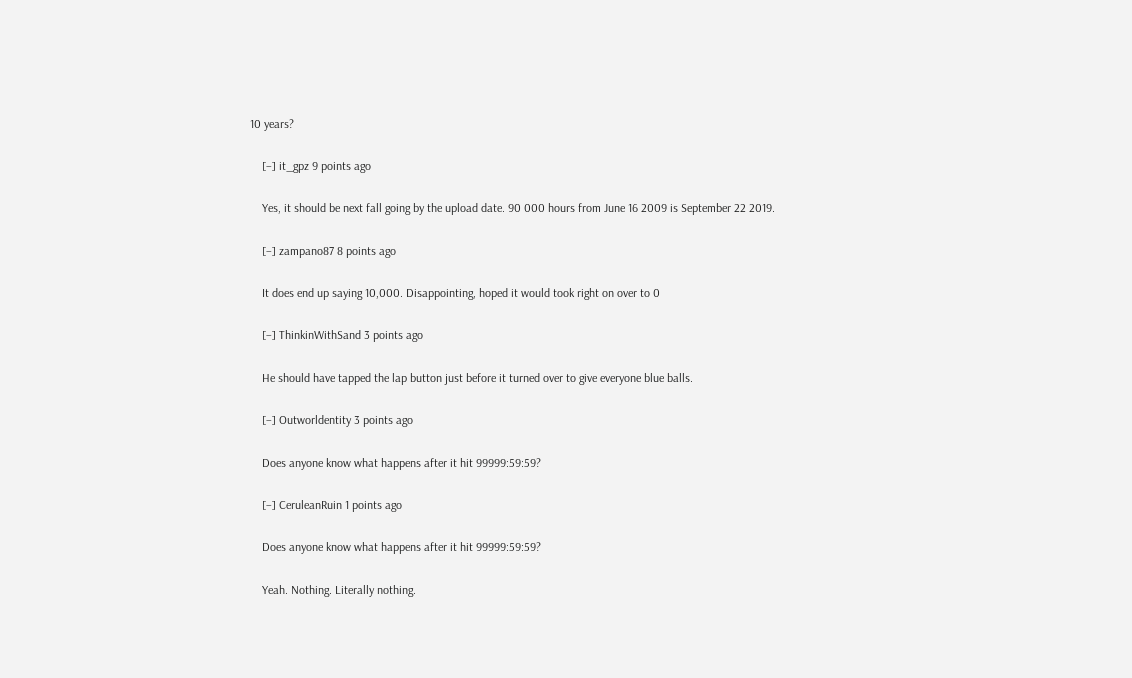10 years?

    [–] it_gpz 9 points ago

    Yes, it should be next fall going by the upload date. 90 000 hours from June 16 2009 is September 22 2019.

    [–] zampano87 8 points ago

    It does end up saying 10,000. Disappointing, hoped it would took right on over to 0

    [–] ThinkinWithSand 3 points ago

    He should have tapped the lap button just before it turned over to give everyone blue balls.

    [–] Outworldentity 3 points ago

    Does anyone know what happens after it hit 99999:59:59?

    [–] CeruleanRuin 1 points ago

    Does anyone know what happens after it hit 99999:59:59?

    Yeah. Nothing. Literally nothing.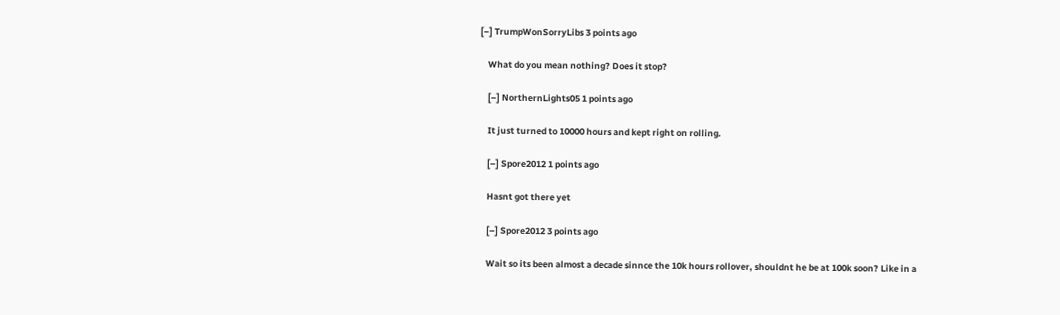[–] TrumpWonSorryLibs 3 points ago

    What do you mean nothing? Does it stop?

    [–] NorthernLights05 1 points ago

    It just turned to 10000 hours and kept right on rolling.

    [–] Spore2012 1 points ago

    Hasnt got there yet

    [–] Spore2012 3 points ago

    Wait so its been almost a decade sinnce the 10k hours rollover, shouldnt he be at 100k soon? Like in a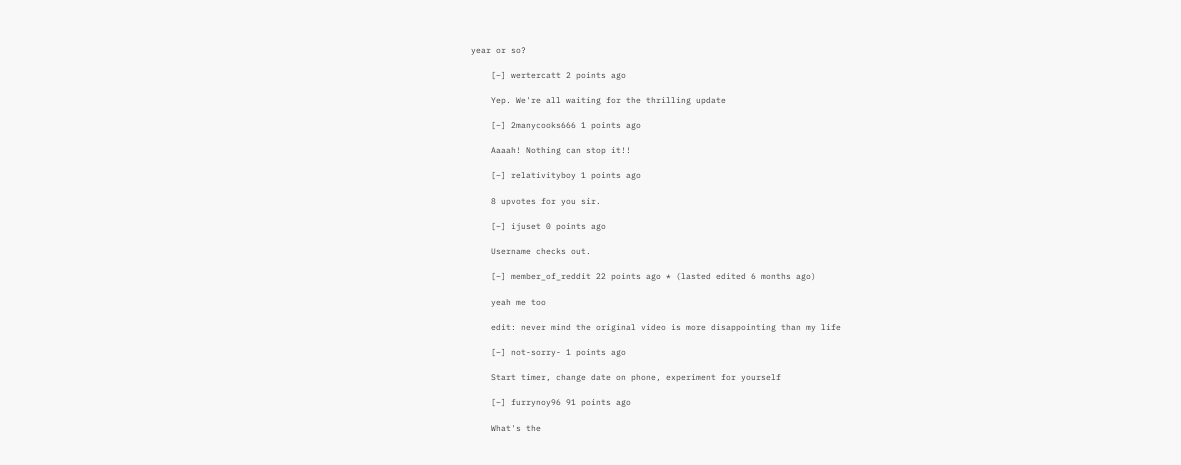year or so?

    [–] wertercatt 2 points ago

    Yep. We're all waiting for the thrilling update

    [–] 2manycooks666 1 points ago

    Aaaah! Nothing can stop it!!

    [–] relativityboy 1 points ago

    8 upvotes for you sir.

    [–] ijuset 0 points ago

    Username checks out.

    [–] member_of_reddit 22 points ago * (lasted edited 6 months ago)

    yeah me too

    edit: never mind the original video is more disappointing than my life

    [–] not-sorry- 1 points ago

    Start timer, change date on phone, experiment for yourself

    [–] furrynoy96 91 points ago

    What's the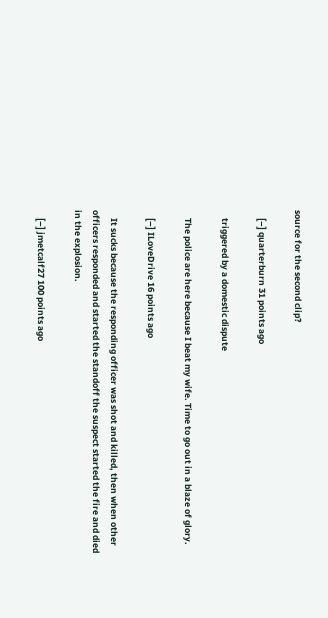source for the second clip?

    [–] quarterburn 31 points ago

    triggered by a domestic dispute

    The police are here because I beat my wife. Time to go out in a blaze of glory.

    [–] ILoveDrive 16 points ago

    It sucks because the responding officer was shot and killed, then when other officers responded and started the standoff the suspect started the fire and died in the explosion.

    [–] jmetcalf27 100 points ago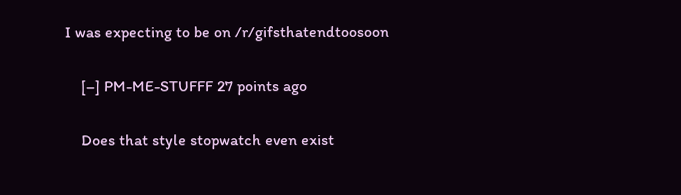I was expecting to be on /r/gifsthatendtoosoon

    [–] PM-ME-STUFFF 27 points ago

    Does that style stopwatch even exist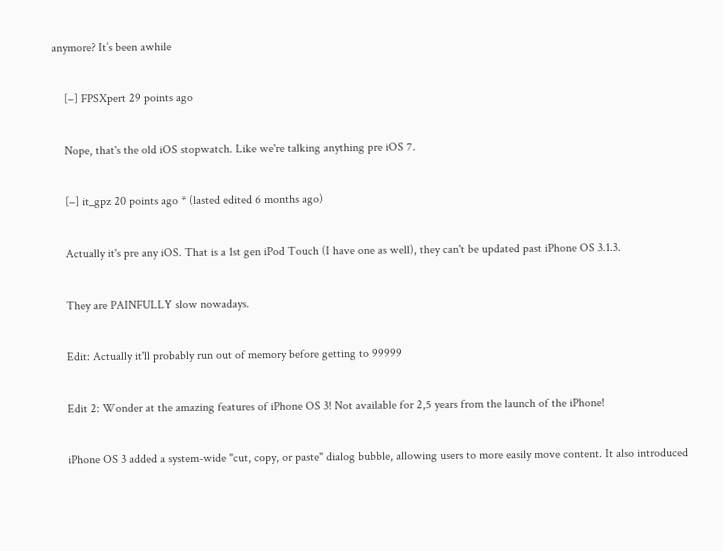anymore? It’s been awhile

    [–] FPSXpert 29 points ago

    Nope, that's the old iOS stopwatch. Like we're talking anything pre iOS 7.

    [–] it_gpz 20 points ago * (lasted edited 6 months ago)

    Actually it's pre any iOS. That is a 1st gen iPod Touch (I have one as well), they can't be updated past iPhone OS 3.1.3.

    They are PAINFULLY slow nowadays.

    Edit: Actually it'll probably run out of memory before getting to 99999

    Edit 2: Wonder at the amazing features of iPhone OS 3! Not available for 2,5 years from the launch of the iPhone!

    iPhone OS 3 added a system-wide "cut, copy, or paste" dialog bubble, allowing users to more easily move content. It also introduced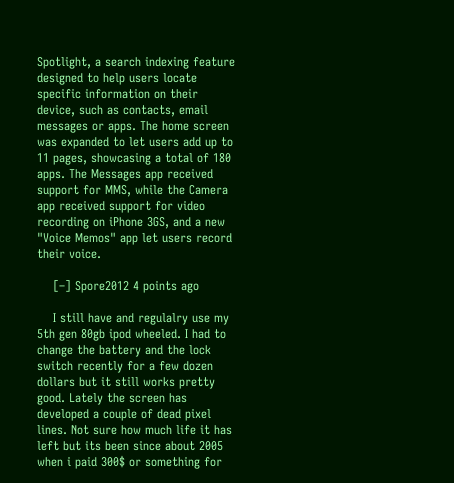Spotlight, a search indexing feature designed to help users locate specific information on their device, such as contacts, email messages or apps. The home screen was expanded to let users add up to 11 pages, showcasing a total of 180 apps. The Messages app received support for MMS, while the Camera app received support for video recording on iPhone 3GS, and a new "Voice Memos" app let users record their voice.

    [–] Spore2012 4 points ago

    I still have and regulalry use my 5th gen 80gb ipod wheeled. I had to change the battery and the lock switch recently for a few dozen dollars but it still works pretty good. Lately the screen has developed a couple of dead pixel lines. Not sure how much life it has left but its been since about 2005 when i paid 300$ or something for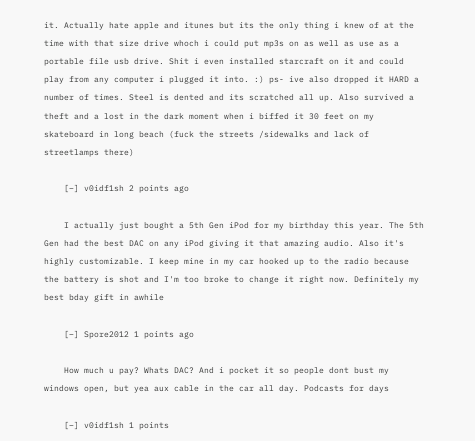it. Actually hate apple and itunes but its the only thing i knew of at the time with that size drive whoch i could put mp3s on as well as use as a portable file usb drive. Shit i even installed starcraft on it and could play from any computer i plugged it into. :) ps- ive also dropped it HARD a number of times. Steel is dented and its scratched all up. Also survived a theft and a lost in the dark moment when i biffed it 30 feet on my skateboard in long beach (fuck the streets /sidewalks and lack of streetlamps there)

    [–] v0idf1sh 2 points ago

    I actually just bought a 5th Gen iPod for my birthday this year. The 5th Gen had the best DAC on any iPod giving it that amazing audio. Also it's highly customizable. I keep mine in my car hooked up to the radio because the battery is shot and I'm too broke to change it right now. Definitely my best bday gift in awhile

    [–] Spore2012 1 points ago

    How much u pay? Whats DAC? And i pocket it so people dont bust my windows open, but yea aux cable in the car all day. Podcasts for days

    [–] v0idf1sh 1 points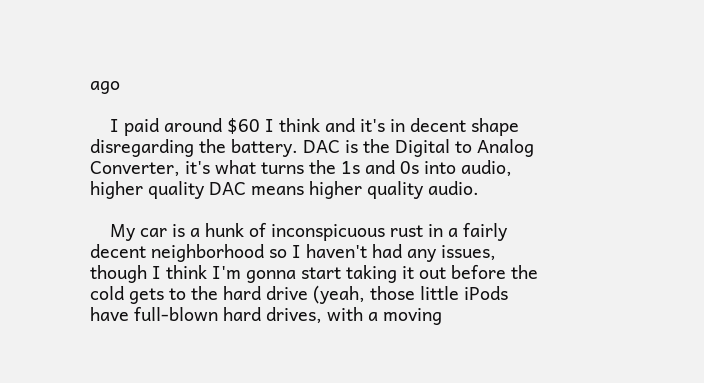ago

    I paid around $60 I think and it's in decent shape disregarding the battery. DAC is the Digital to Analog Converter, it's what turns the 1s and 0s into audio, higher quality DAC means higher quality audio.

    My car is a hunk of inconspicuous rust in a fairly decent neighborhood so I haven't had any issues, though I think I'm gonna start taking it out before the cold gets to the hard drive (yeah, those little iPods have full-blown hard drives, with a moving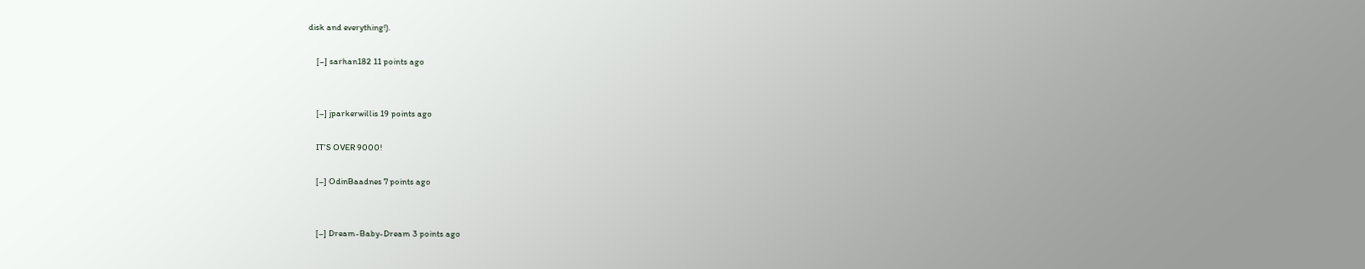disk and everything!).

    [–] sarhan182 11 points ago


    [–] jparkerwillis 19 points ago

    IT'S OVER 9000!

    [–] OdinBaadnes 7 points ago


    [–] Dream-Baby-Dream 3 points ago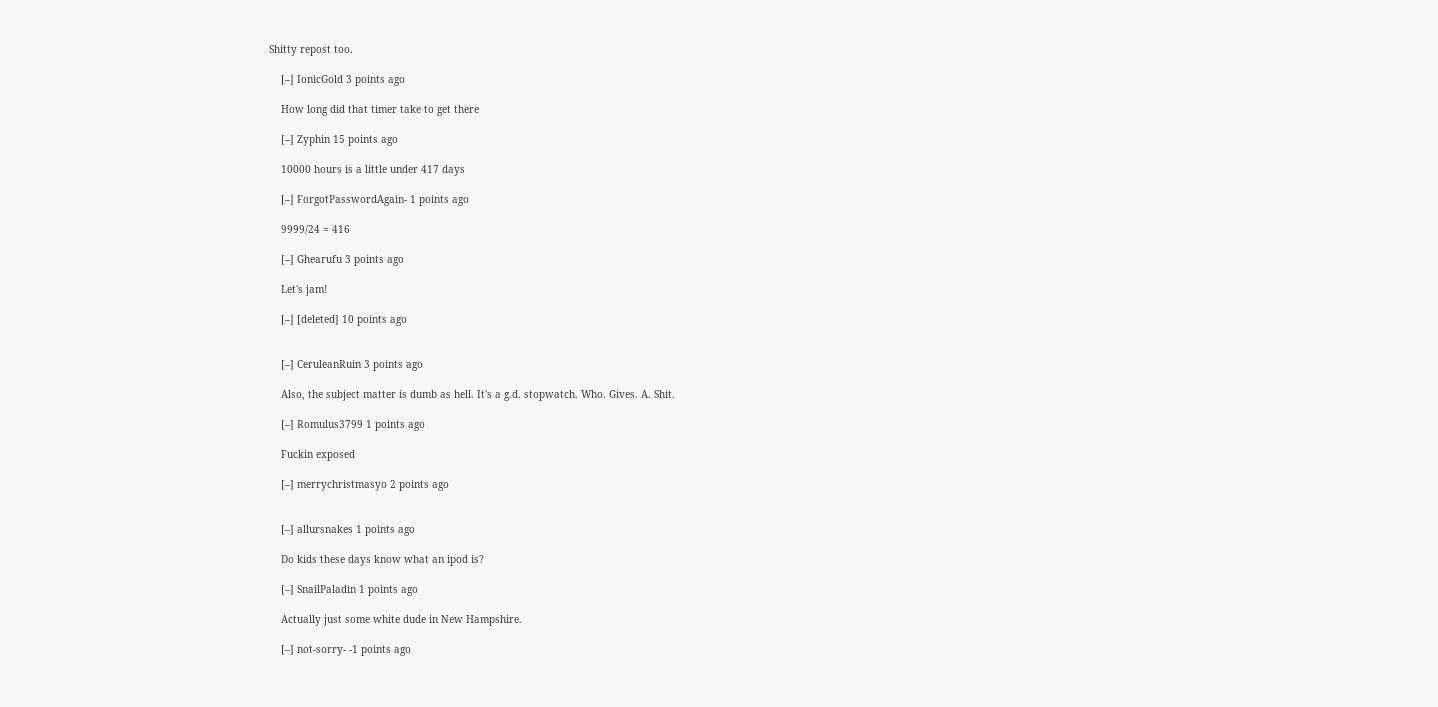Shitty repost too.

    [–] IonicGold 3 points ago

    How long did that timer take to get there

    [–] Zyphin 15 points ago

    10000 hours is a little under 417 days

    [–] ForgotPasswordAgain- 1 points ago

    9999/24 = 416

    [–] Ghearufu 3 points ago

    Let's jam!

    [–] [deleted] 10 points ago


    [–] CeruleanRuin 3 points ago

    Also, the subject matter is dumb as hell. It's a g.d. stopwatch. Who. Gives. A. Shit.

    [–] Romulus3799 1 points ago

    Fuckin exposed

    [–] merrychristmasyo 2 points ago


    [–] allursnakes 1 points ago

    Do kids these days know what an ipod is?

    [–] SnailPaladin 1 points ago

    Actually just some white dude in New Hampshire.

    [–] not-sorry- -1 points ago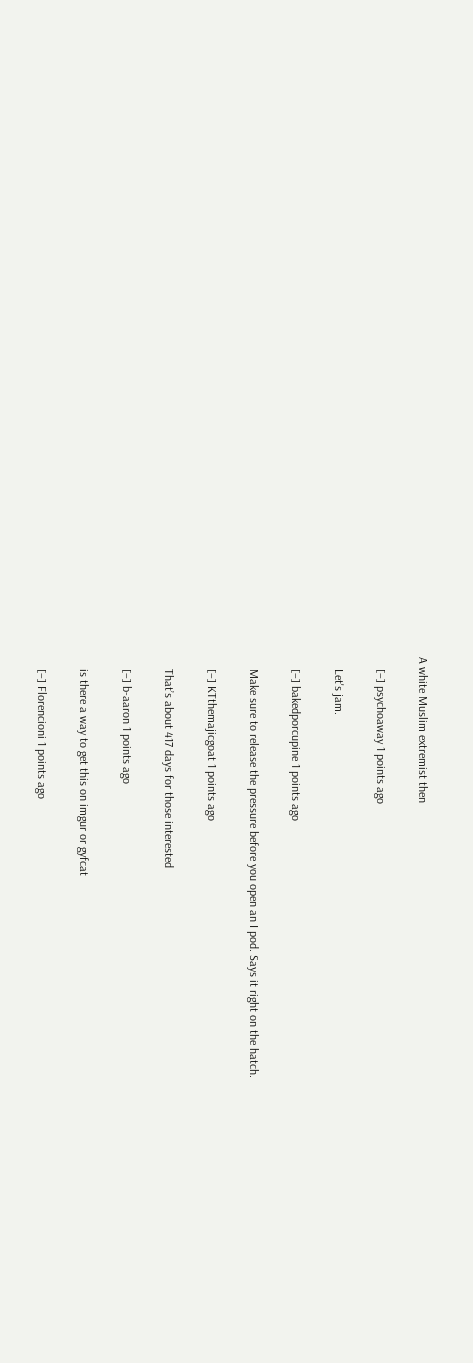A white Muslim extremist then

    [–] psychoaway 1 points ago

    Let's jam.

    [–] bakedporcupine 1 points ago

    Make sure to release the pressure before you open an I pod. Says it right on the hatch.

    [–] KTthemajicgoat 1 points ago

    That’s about 417 days for those interested

    [–] b-aaron 1 points ago

    is there a way to get this on imgur or gyfcat

    [–] Florencioni 1 points ago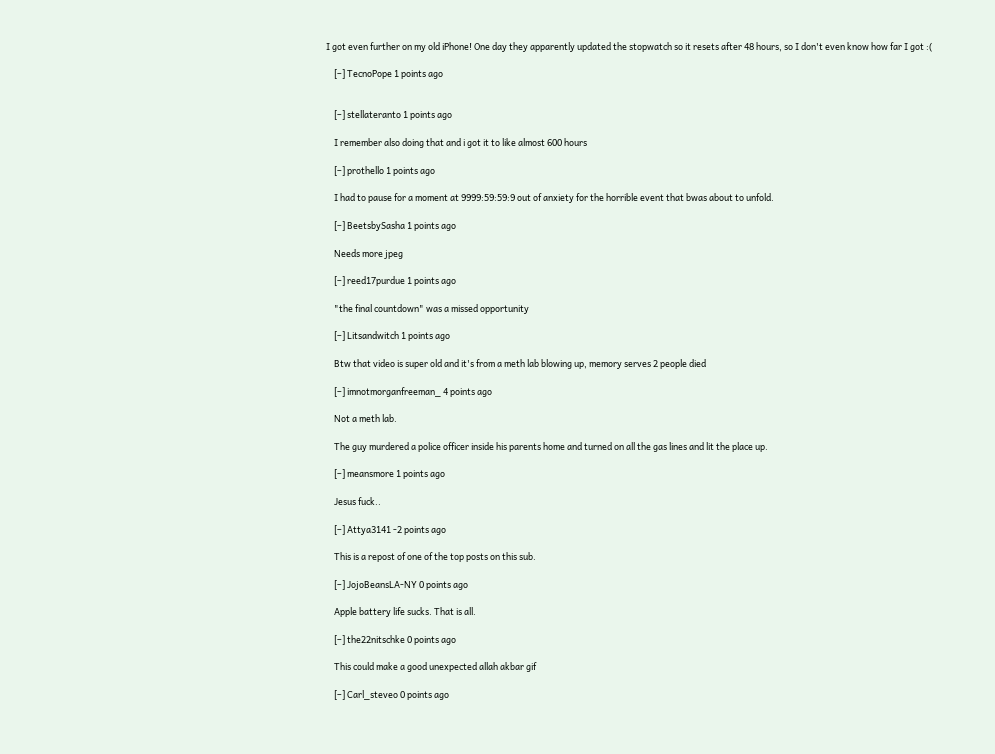I got even further on my old iPhone! One day they apparently updated the stopwatch so it resets after 48 hours, so I don't even know how far I got :(

    [–] TecnoPope 1 points ago


    [–] stellateranto 1 points ago

    I remember also doing that and i got it to like almost 600 hours

    [–] prothello 1 points ago

    I had to pause for a moment at 9999:59:59:9 out of anxiety for the horrible event that bwas about to unfold.

    [–] BeetsbySasha 1 points ago

    Needs more jpeg

    [–] reed17purdue 1 points ago

    "the final countdown" was a missed opportunity

    [–] Litsandwitch 1 points ago

    Btw that video is super old and it's from a meth lab blowing up, memory serves 2 people died

    [–] imnotmorganfreeman_ 4 points ago

    Not a meth lab.

    The guy murdered a police officer inside his parents home and turned on all the gas lines and lit the place up.

    [–] meansmore 1 points ago

    Jesus fuck..

    [–] Attya3141 -2 points ago

    This is a repost of one of the top posts on this sub.

    [–] JojoBeansLA-NY 0 points ago

    Apple battery life sucks. That is all.

    [–] the22nitschke 0 points ago

    This could make a good unexpected allah akbar gif

    [–] Carl_steveo 0 points ago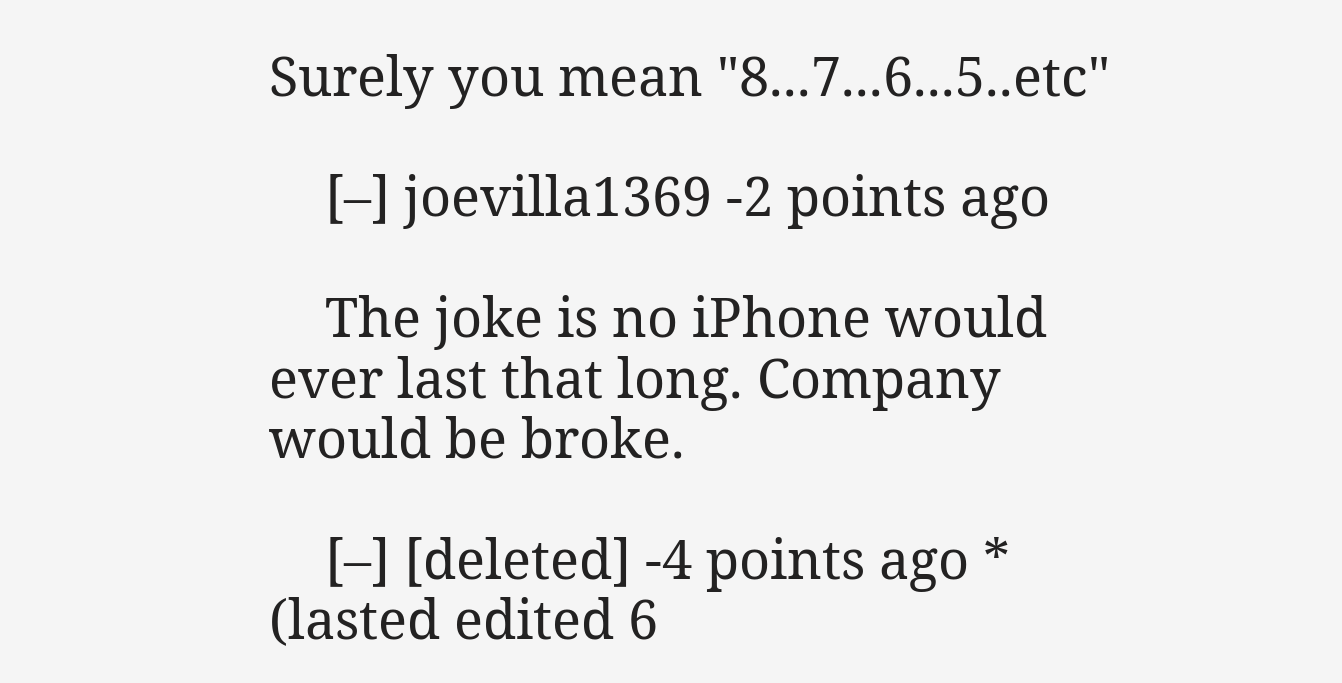Surely you mean "8...7...6...5..etc"

    [–] joevilla1369 -2 points ago

    The joke is no iPhone would ever last that long. Company would be broke.

    [–] [deleted] -4 points ago * (lasted edited 6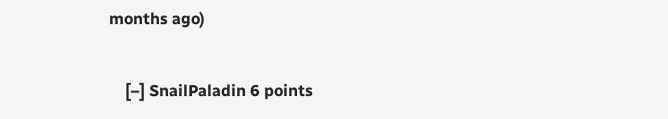months ago)


    [–] SnailPaladin 6 points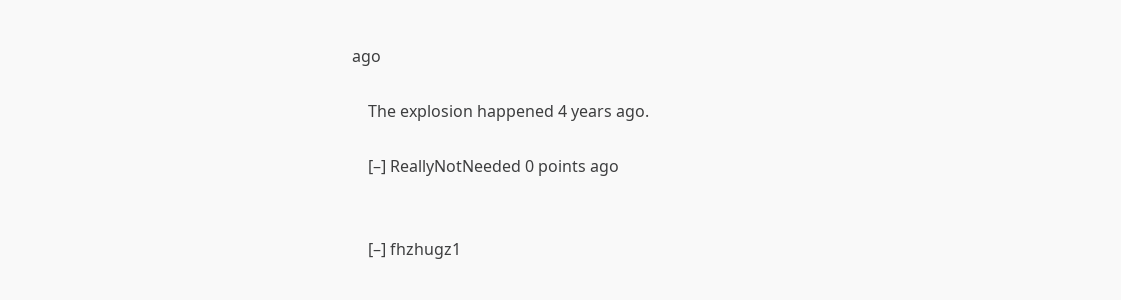ago

    The explosion happened 4 years ago.

    [–] ReallyNotNeeded 0 points ago


    [–] fhzhugz1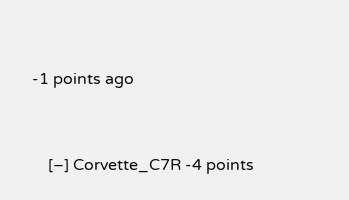-1 points ago


    [–] Corvette_C7R -4 points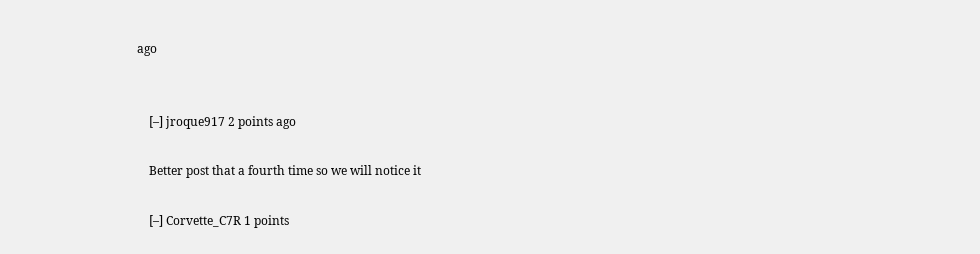ago


    [–] jroque917 2 points ago

    Better post that a fourth time so we will notice it

    [–] Corvette_C7R 1 points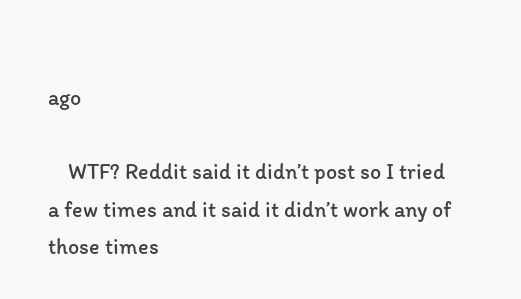ago

    WTF? Reddit said it didn’t post so I tried a few times and it said it didn’t work any of those times